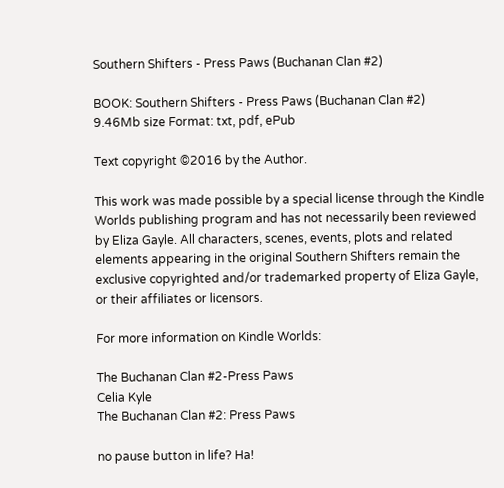Southern Shifters - Press Paws (Buchanan Clan #2)

BOOK: Southern Shifters - Press Paws (Buchanan Clan #2)
9.46Mb size Format: txt, pdf, ePub

Text copyright ©2016 by the Author.

This work was made possible by a special license through the Kindle Worlds publishing program and has not necessarily been reviewed by Eliza Gayle. All characters, scenes, events, plots and related elements appearing in the original Southern Shifters remain the exclusive copyrighted and/or trademarked property of Eliza Gayle, or their affiliates or licensors.

For more information on Kindle Worlds:

The Buchanan Clan #2-Press Paws
Celia Kyle
The Buchanan Clan #2: Press Paws

no pause button in life? Ha!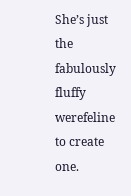She’s just the fabulously fluffy werefeline to create one.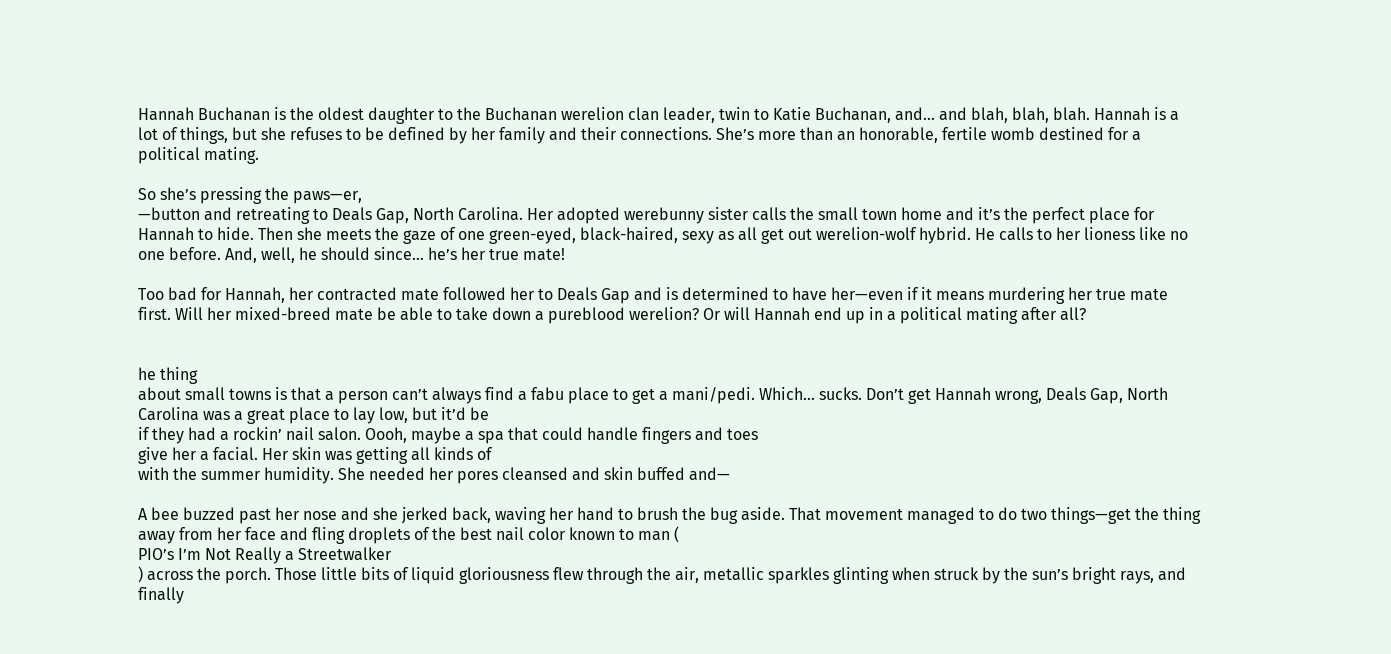Hannah Buchanan is the oldest daughter to the Buchanan werelion clan leader, twin to Katie Buchanan, and… and blah, blah, blah. Hannah is a lot of things, but she refuses to be defined by her family and their connections. She’s more than an honorable, fertile womb destined for a political mating.

So she’s pressing the paws—er,
—button and retreating to Deals Gap, North Carolina. Her adopted werebunny sister calls the small town home and it’s the perfect place for Hannah to hide. Then she meets the gaze of one green-eyed, black-haired, sexy as all get out werelion-wolf hybrid. He calls to her lioness like no one before. And, well, he should since… he’s her true mate!

Too bad for Hannah, her contracted mate followed her to Deals Gap and is determined to have her—even if it means murdering her true mate first. Will her mixed-breed mate be able to take down a pureblood werelion? Or will Hannah end up in a political mating after all?


he thing
about small towns is that a person can’t always find a fabu place to get a mani/pedi. Which… sucks. Don’t get Hannah wrong, Deals Gap, North Carolina was a great place to lay low, but it’d be
if they had a rockin’ nail salon. Oooh, maybe a spa that could handle fingers and toes
give her a facial. Her skin was getting all kinds of
with the summer humidity. She needed her pores cleansed and skin buffed and—

A bee buzzed past her nose and she jerked back, waving her hand to brush the bug aside. That movement managed to do two things—get the thing away from her face and fling droplets of the best nail color known to man (
PIO’s I’m Not Really a Streetwalker
) across the porch. Those little bits of liquid gloriousness flew through the air, metallic sparkles glinting when struck by the sun’s bright rays, and finally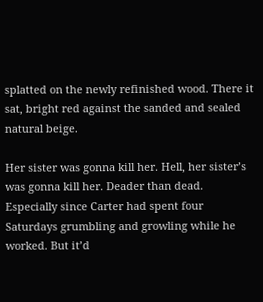splatted on the newly refinished wood. There it sat, bright red against the sanded and sealed natural beige.

Her sister was gonna kill her. Hell, her sister’s
was gonna kill her. Deader than dead. Especially since Carter had spent four Saturdays grumbling and growling while he worked. But it’d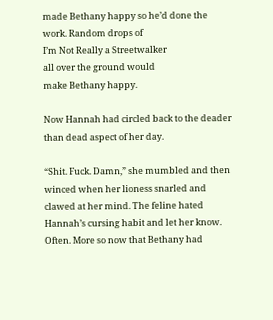made Bethany happy so he’d done the work. Random drops of
I’m Not Really a Streetwalker
all over the ground would
make Bethany happy.

Now Hannah had circled back to the deader than dead aspect of her day.

“Shit. Fuck. Damn,” she mumbled and then winced when her lioness snarled and clawed at her mind. The feline hated Hannah’s cursing habit and let her know. Often. More so now that Bethany had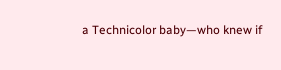a Technicolor baby—who knew if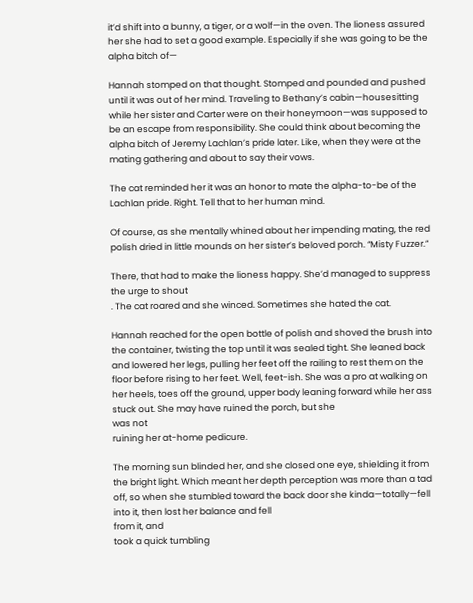it’d shift into a bunny, a tiger, or a wolf—in the oven. The lioness assured her she had to set a good example. Especially if she was going to be the alpha bitch of—

Hannah stomped on that thought. Stomped and pounded and pushed until it was out of her mind. Traveling to Bethany’s cabin—housesitting while her sister and Carter were on their honeymoon—was supposed to be an escape from responsibility. She could think about becoming the alpha bitch of Jeremy Lachlan’s pride later. Like, when they were at the mating gathering and about to say their vows.

The cat reminded her it was an honor to mate the alpha-to-be of the Lachlan pride. Right. Tell that to her human mind.

Of course, as she mentally whined about her impending mating, the red polish dried in little mounds on her sister’s beloved porch. “Misty Fuzzer.”

There, that had to make the lioness happy. She’d managed to suppress the urge to shout
. The cat roared and she winced. Sometimes she hated the cat.

Hannah reached for the open bottle of polish and shoved the brush into the container, twisting the top until it was sealed tight. She leaned back and lowered her legs, pulling her feet off the railing to rest them on the floor before rising to her feet. Well, feet-ish. She was a pro at walking on her heels, toes off the ground, upper body leaning forward while her ass stuck out. She may have ruined the porch, but she
was not
ruining her at-home pedicure.

The morning sun blinded her, and she closed one eye, shielding it from the bright light. Which meant her depth perception was more than a tad off, so when she stumbled toward the back door she kinda—totally—fell into it, then lost her balance and fell
from it, and
took a quick tumbling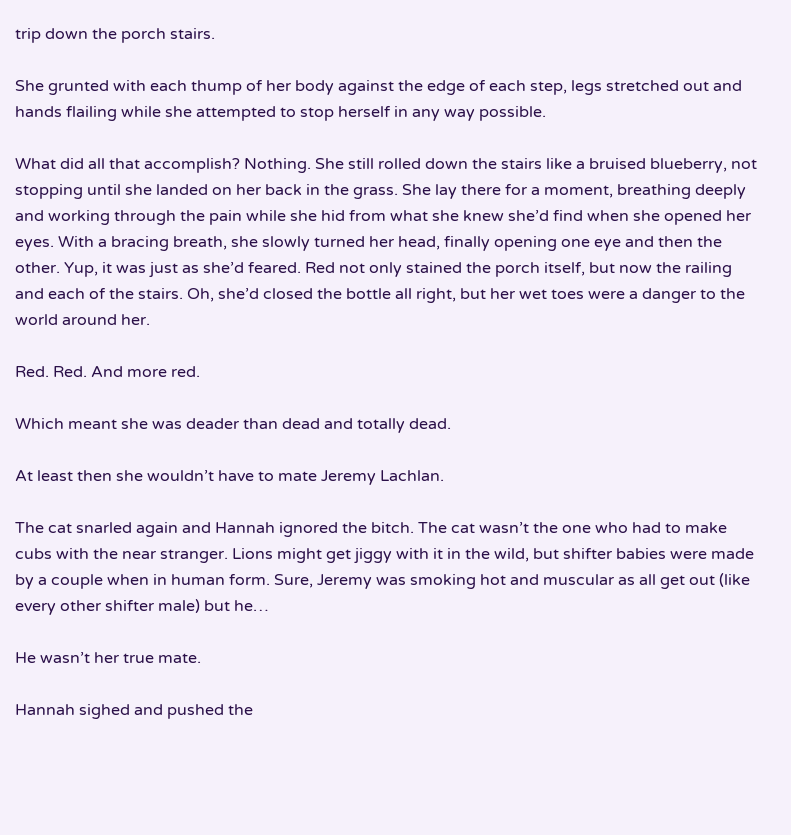trip down the porch stairs.

She grunted with each thump of her body against the edge of each step, legs stretched out and hands flailing while she attempted to stop herself in any way possible.

What did all that accomplish? Nothing. She still rolled down the stairs like a bruised blueberry, not stopping until she landed on her back in the grass. She lay there for a moment, breathing deeply and working through the pain while she hid from what she knew she’d find when she opened her eyes. With a bracing breath, she slowly turned her head, finally opening one eye and then the other. Yup, it was just as she’d feared. Red not only stained the porch itself, but now the railing and each of the stairs. Oh, she’d closed the bottle all right, but her wet toes were a danger to the world around her.

Red. Red. And more red.

Which meant she was deader than dead and totally dead.

At least then she wouldn’t have to mate Jeremy Lachlan.

The cat snarled again and Hannah ignored the bitch. The cat wasn’t the one who had to make cubs with the near stranger. Lions might get jiggy with it in the wild, but shifter babies were made by a couple when in human form. Sure, Jeremy was smoking hot and muscular as all get out (like every other shifter male) but he…

He wasn’t her true mate.

Hannah sighed and pushed the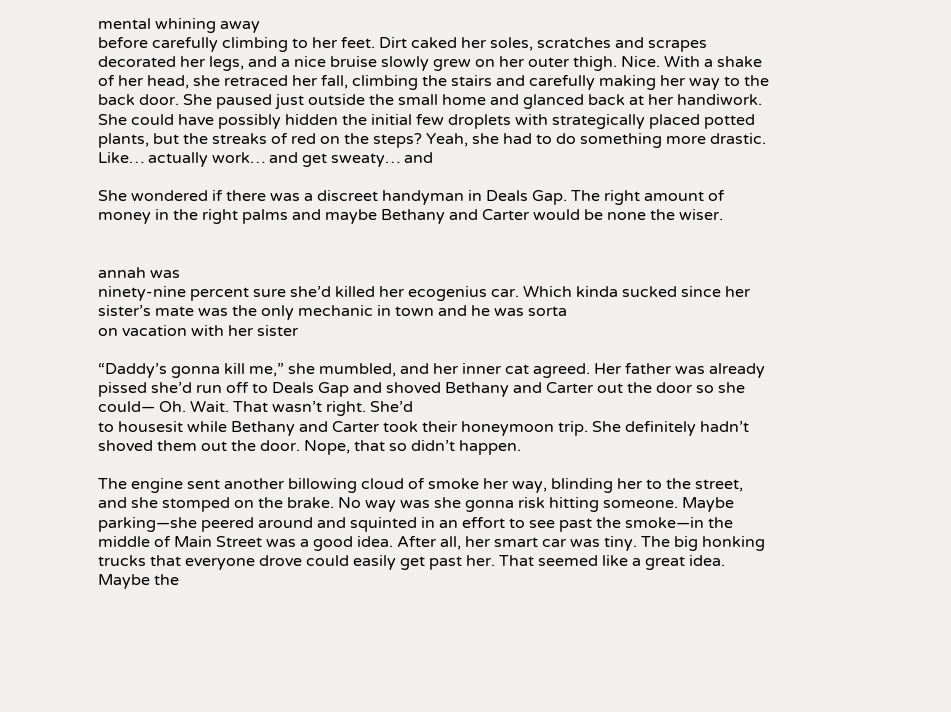mental whining away
before carefully climbing to her feet. Dirt caked her soles, scratches and scrapes decorated her legs, and a nice bruise slowly grew on her outer thigh. Nice. With a shake of her head, she retraced her fall, climbing the stairs and carefully making her way to the back door. She paused just outside the small home and glanced back at her handiwork. She could have possibly hidden the initial few droplets with strategically placed potted plants, but the streaks of red on the steps? Yeah, she had to do something more drastic. Like… actually work… and get sweaty… and

She wondered if there was a discreet handyman in Deals Gap. The right amount of money in the right palms and maybe Bethany and Carter would be none the wiser.


annah was
ninety-nine percent sure she’d killed her ecogenius car. Which kinda sucked since her sister’s mate was the only mechanic in town and he was sorta
on vacation with her sister

“Daddy’s gonna kill me,” she mumbled, and her inner cat agreed. Her father was already pissed she’d run off to Deals Gap and shoved Bethany and Carter out the door so she could— Oh. Wait. That wasn’t right. She’d
to housesit while Bethany and Carter took their honeymoon trip. She definitely hadn’t shoved them out the door. Nope, that so didn’t happen.

The engine sent another billowing cloud of smoke her way, blinding her to the street, and she stomped on the brake. No way was she gonna risk hitting someone. Maybe parking—she peered around and squinted in an effort to see past the smoke—in the middle of Main Street was a good idea. After all, her smart car was tiny. The big honking trucks that everyone drove could easily get past her. That seemed like a great idea. Maybe the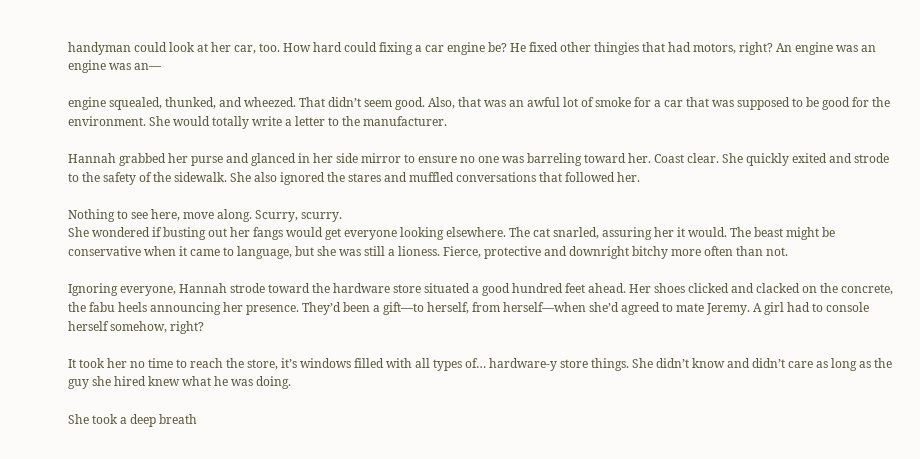handyman could look at her car, too. How hard could fixing a car engine be? He fixed other thingies that had motors, right? An engine was an engine was an—

engine squealed, thunked, and wheezed. That didn’t seem good. Also, that was an awful lot of smoke for a car that was supposed to be good for the environment. She would totally write a letter to the manufacturer.

Hannah grabbed her purse and glanced in her side mirror to ensure no one was barreling toward her. Coast clear. She quickly exited and strode to the safety of the sidewalk. She also ignored the stares and muffled conversations that followed her.

Nothing to see here, move along. Scurry, scurry.
She wondered if busting out her fangs would get everyone looking elsewhere. The cat snarled, assuring her it would. The beast might be conservative when it came to language, but she was still a lioness. Fierce, protective and downright bitchy more often than not.

Ignoring everyone, Hannah strode toward the hardware store situated a good hundred feet ahead. Her shoes clicked and clacked on the concrete, the fabu heels announcing her presence. They’d been a gift—to herself, from herself—when she’d agreed to mate Jeremy. A girl had to console herself somehow, right?

It took her no time to reach the store, it’s windows filled with all types of… hardware-y store things. She didn’t know and didn’t care as long as the guy she hired knew what he was doing.

She took a deep breath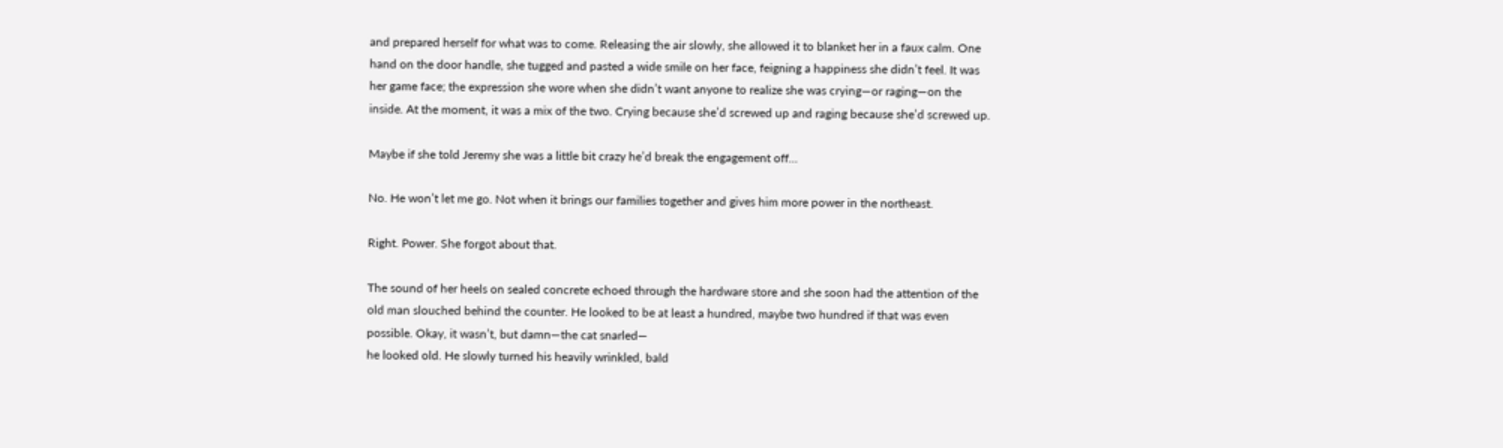and prepared herself for what was to come. Releasing the air slowly, she allowed it to blanket her in a faux calm. One hand on the door handle, she tugged and pasted a wide smile on her face, feigning a happiness she didn’t feel. It was her game face; the expression she wore when she didn’t want anyone to realize she was crying—or raging—on the inside. At the moment, it was a mix of the two. Crying because she’d screwed up and raging because she’d screwed up.

Maybe if she told Jeremy she was a little bit crazy he’d break the engagement off…

No. He won’t let me go. Not when it brings our families together and gives him more power in the northeast.

Right. Power. She forgot about that.

The sound of her heels on sealed concrete echoed through the hardware store and she soon had the attention of the old man slouched behind the counter. He looked to be at least a hundred, maybe two hundred if that was even possible. Okay, it wasn’t, but damn—the cat snarled—
he looked old. He slowly turned his heavily wrinkled, bald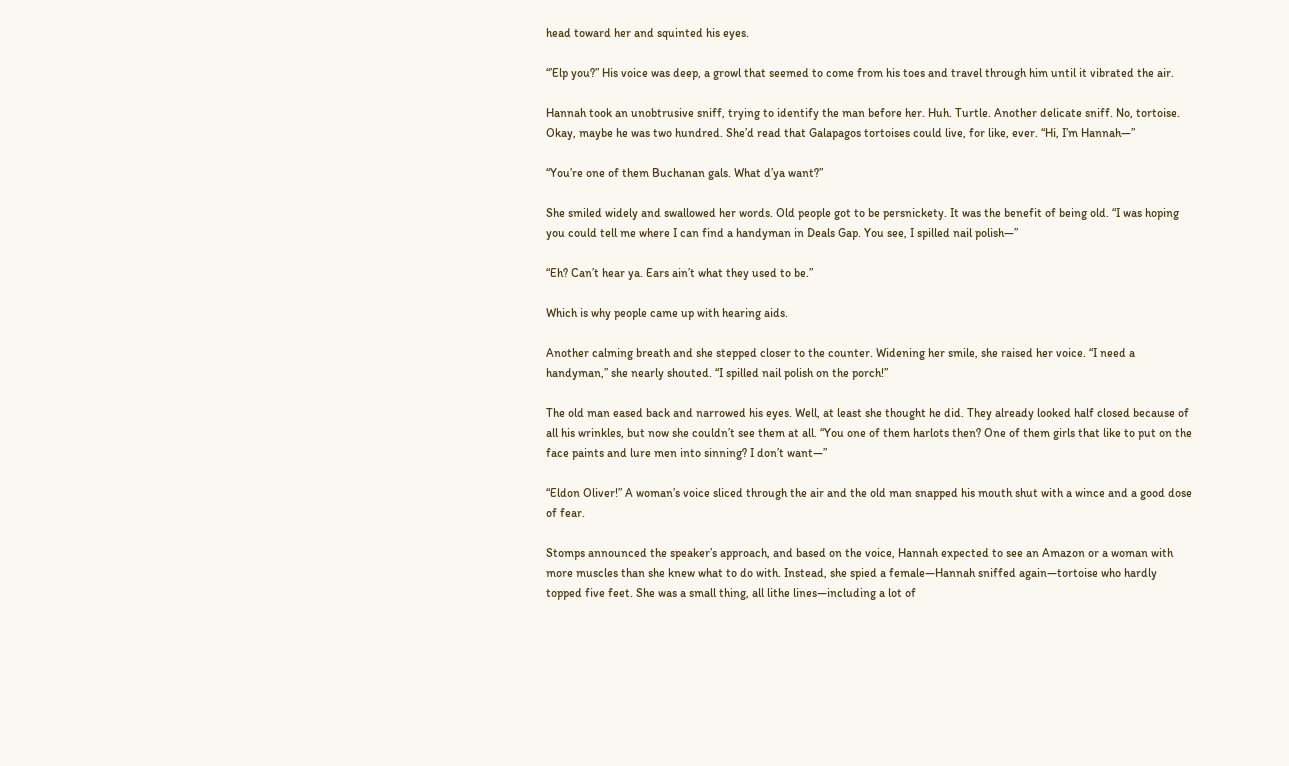head toward her and squinted his eyes.

“’Elp you?” His voice was deep, a growl that seemed to come from his toes and travel through him until it vibrated the air.

Hannah took an unobtrusive sniff, trying to identify the man before her. Huh. Turtle. Another delicate sniff. No, tortoise. Okay, maybe he was two hundred. She’d read that Galapagos tortoises could live, for like, ever. “Hi, I’m Hannah—”

“You’re one of them Buchanan gals. What d’ya want?”

She smiled widely and swallowed her words. Old people got to be persnickety. It was the benefit of being old. “I was hoping you could tell me where I can find a handyman in Deals Gap. You see, I spilled nail polish—”

“Eh? Can’t hear ya. Ears ain’t what they used to be.”

Which is why people came up with hearing aids.

Another calming breath and she stepped closer to the counter. Widening her smile, she raised her voice. “I need a handyman,” she nearly shouted. “I spilled nail polish on the porch!”

The old man eased back and narrowed his eyes. Well, at least she thought he did. They already looked half closed because of all his wrinkles, but now she couldn’t see them at all. “You one of them harlots then? One of them girls that like to put on the face paints and lure men into sinning? I don’t want—”

“Eldon Oliver!” A woman’s voice sliced through the air and the old man snapped his mouth shut with a wince and a good dose of fear.

Stomps announced the speaker’s approach, and based on the voice, Hannah expected to see an Amazon or a woman with more muscles than she knew what to do with. Instead, she spied a female—Hannah sniffed again—tortoise who hardly topped five feet. She was a small thing, all lithe lines—including a lot of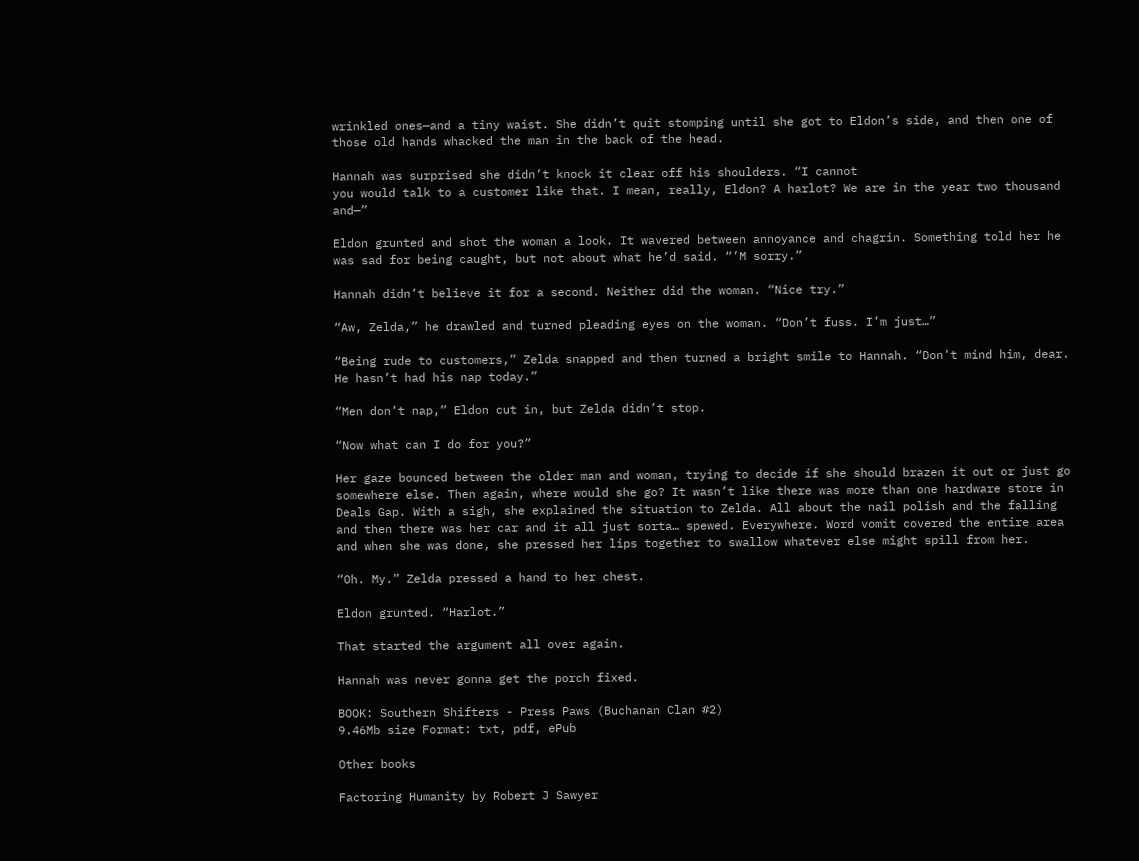wrinkled ones—and a tiny waist. She didn’t quit stomping until she got to Eldon’s side, and then one of those old hands whacked the man in the back of the head.

Hannah was surprised she didn’t knock it clear off his shoulders. “I cannot
you would talk to a customer like that. I mean, really, Eldon? A harlot? We are in the year two thousand and—”

Eldon grunted and shot the woman a look. It wavered between annoyance and chagrin. Something told her he was sad for being caught, but not about what he’d said. “’M sorry.”

Hannah didn’t believe it for a second. Neither did the woman. “Nice try.”

“Aw, Zelda,” he drawled and turned pleading eyes on the woman. “Don’t fuss. I’m just…”

“Being rude to customers,” Zelda snapped and then turned a bright smile to Hannah. “Don’t mind him, dear. He hasn’t had his nap today.”

“Men don’t nap,” Eldon cut in, but Zelda didn’t stop.

“Now what can I do for you?”

Her gaze bounced between the older man and woman, trying to decide if she should brazen it out or just go somewhere else. Then again, where would she go? It wasn’t like there was more than one hardware store in Deals Gap. With a sigh, she explained the situation to Zelda. All about the nail polish and the falling and then there was her car and it all just sorta… spewed. Everywhere. Word vomit covered the entire area and when she was done, she pressed her lips together to swallow whatever else might spill from her.

“Oh. My.” Zelda pressed a hand to her chest.

Eldon grunted. “Harlot.”

That started the argument all over again.

Hannah was never gonna get the porch fixed.

BOOK: Southern Shifters - Press Paws (Buchanan Clan #2)
9.46Mb size Format: txt, pdf, ePub

Other books

Factoring Humanity by Robert J Sawyer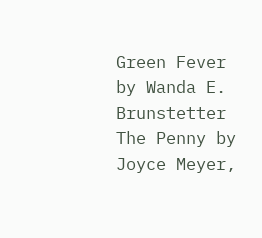Green Fever by Wanda E. Brunstetter
The Penny by Joyce Meyer,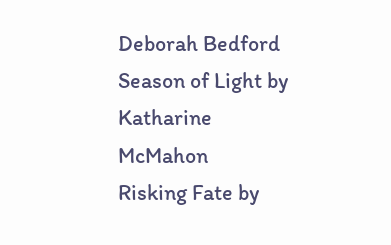Deborah Bedford
Season of Light by Katharine McMahon
Risking Fate by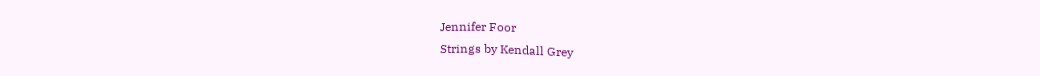Jennifer Foor
Strings by Kendall Grey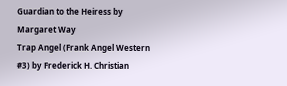Guardian to the Heiress by Margaret Way
Trap Angel (Frank Angel Western #3) by Frederick H. Christian